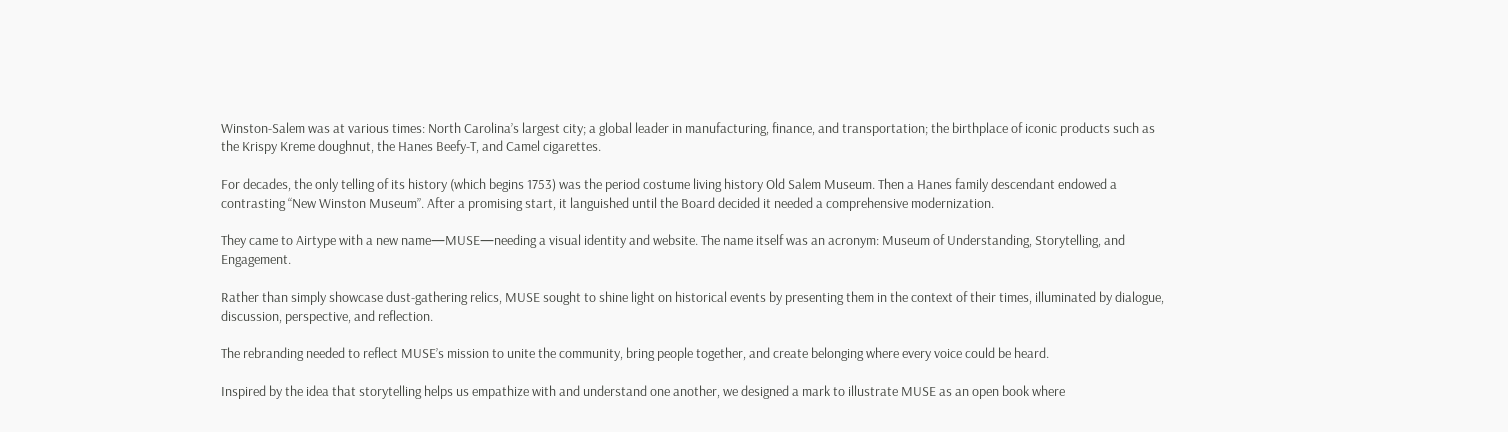Winston-Salem was at various times: North Carolina’s largest city; a global leader in manufacturing, finance, and transportation; the birthplace of iconic products such as the Krispy Kreme doughnut, the Hanes Beefy-T, and Camel cigarettes.

For decades, the only telling of its history (which begins 1753) was the period costume living history Old Salem Museum. Then a Hanes family descendant endowed a contrasting “New Winston Museum”. After a promising start, it languished until the Board decided it needed a comprehensive modernization.

They came to Airtype with a new name—MUSE—needing a visual identity and website. The name itself was an acronym: Museum of Understanding, Storytelling, and Engagement.

Rather than simply showcase dust-gathering relics, MUSE sought to shine light on historical events by presenting them in the context of their times, illuminated by dialogue, discussion, perspective, and reflection.

The rebranding needed to reflect MUSE’s mission to unite the community, bring people together, and create belonging where every voice could be heard.

Inspired by the idea that storytelling helps us empathize with and understand one another, we designed a mark to illustrate MUSE as an open book where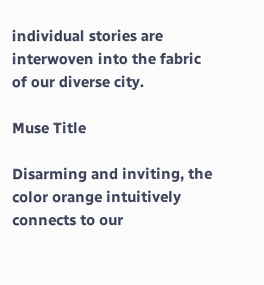individual stories are interwoven into the fabric of our diverse city.

Muse Title

Disarming and inviting, the color orange intuitively connects to our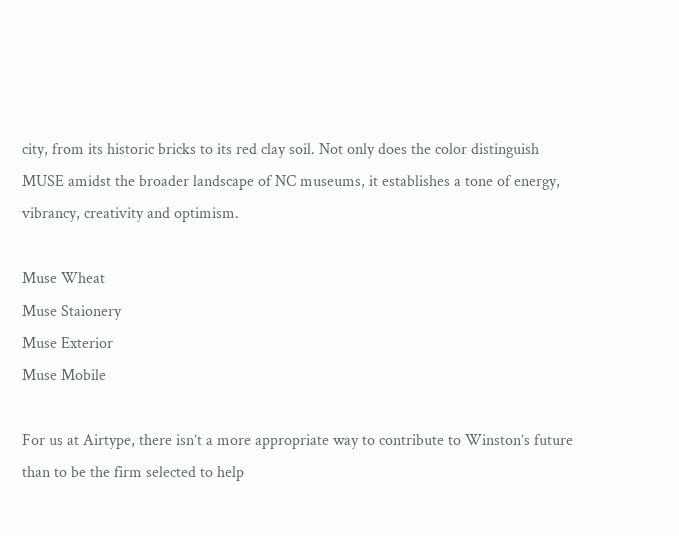city, from its historic bricks to its red clay soil. Not only does the color distinguish MUSE amidst the broader landscape of NC museums, it establishes a tone of energy, vibrancy, creativity and optimism.

Muse Wheat
Muse Staionery
Muse Exterior
Muse Mobile

For us at Airtype, there isn’t a more appropriate way to contribute to Winston’s future than to be the firm selected to help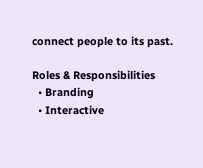connect people to its past.

Roles & Responsibilities
  • Branding
  • Interactive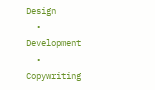Design
  • Development
  • Copywriting